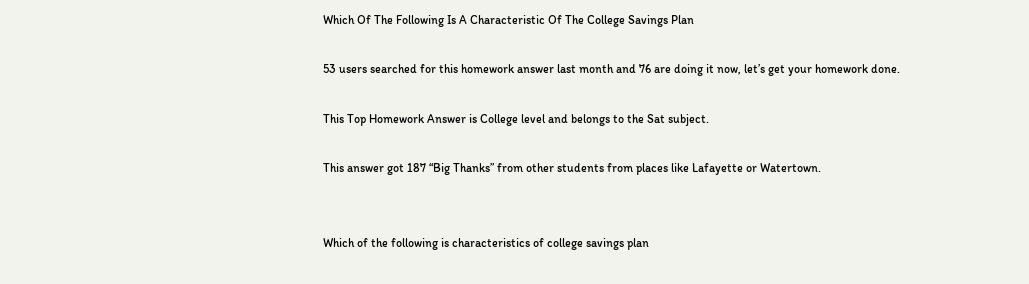Which Of The Following Is A Characteristic Of The College Savings Plan

53 users searched for this homework answer last month and 76 are doing it now, let’s get your homework done.

This Top Homework Answer is College level and belongs to the Sat subject.

This answer got 187 “Big Thanks” from other students from places like Lafayette or Watertown.


Which of the following is characteristics of college savings plan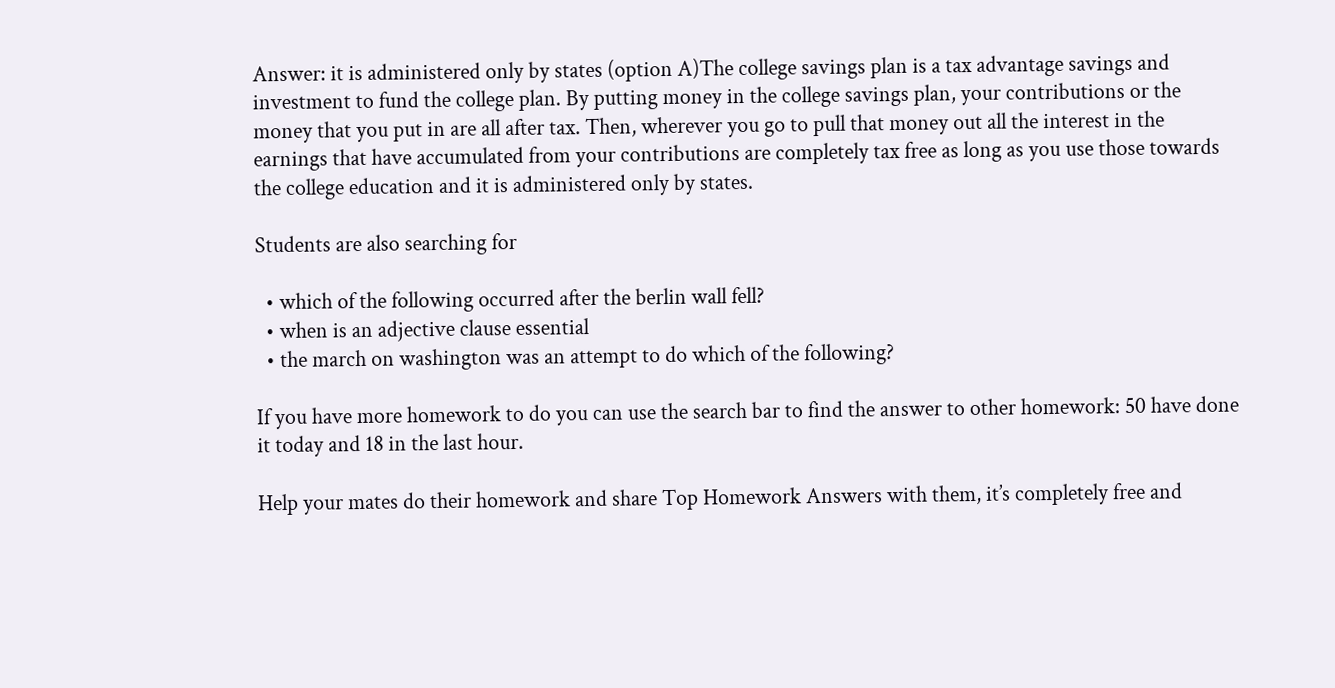Answer: it is administered only by states (option A)The college savings plan is a tax advantage savings and investment to fund the college plan. By putting money in the college savings plan, your contributions or the money that you put in are all after tax. Then, wherever you go to pull that money out all the interest in the earnings that have accumulated from your contributions are completely tax free as long as you use those towards the college education and it is administered only by states.

Students are also searching for

  • which of the following occurred after the berlin wall fell?
  • when is an adjective clause essential
  • the march on washington was an attempt to do which of the following?

If you have more homework to do you can use the search bar to find the answer to other homework: 50 have done it today and 18 in the last hour.

Help your mates do their homework and share Top Homework Answers with them, it’s completely free and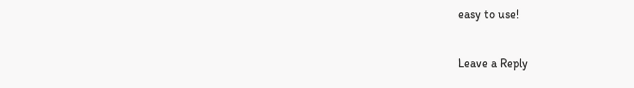easy to use!

Leave a Reply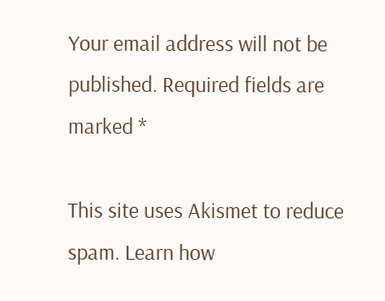Your email address will not be published. Required fields are marked *

This site uses Akismet to reduce spam. Learn how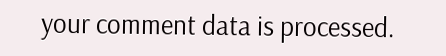your comment data is processed.